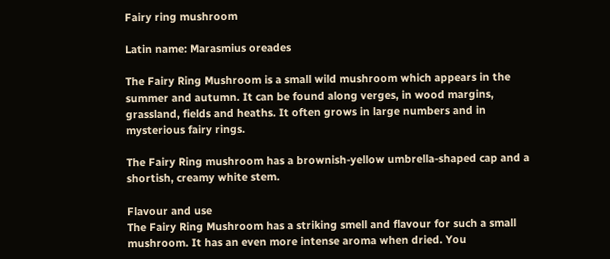Fairy ring mushroom

Latin name: Marasmius oreades

The Fairy Ring Mushroom is a small wild mushroom which appears in the summer and autumn. It can be found along verges, in wood margins, grassland, fields and heaths. It often grows in large numbers and in mysterious fairy rings.

The Fairy Ring mushroom has a brownish-yellow umbrella-shaped cap and a shortish, creamy white stem.

Flavour and use
The Fairy Ring Mushroom has a striking smell and flavour for such a small mushroom. It has an even more intense aroma when dried. You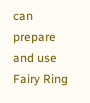can prepare and use Fairy Ring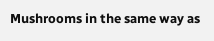Mushrooms in the same way as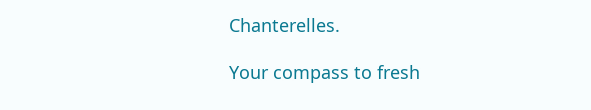Chanterelles.

Your compass to fresh